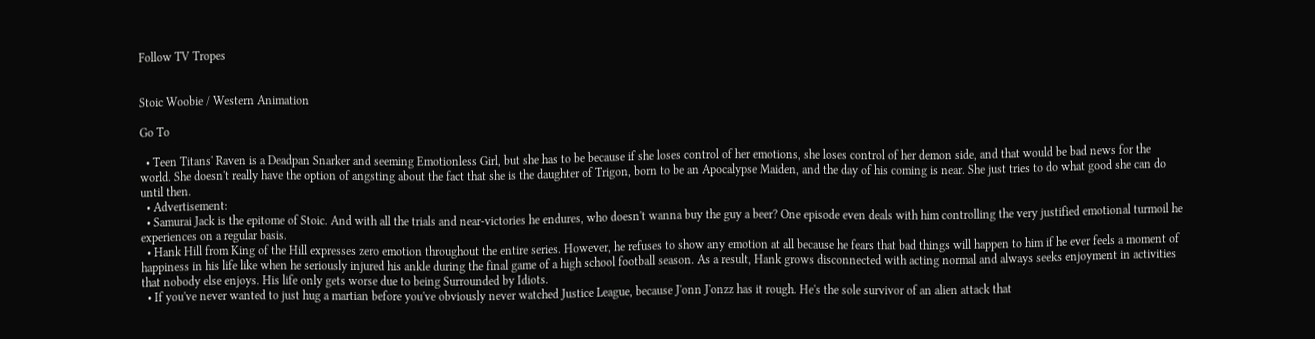Follow TV Tropes


Stoic Woobie / Western Animation

Go To

  • Teen Titans' Raven is a Deadpan Snarker and seeming Emotionless Girl, but she has to be because if she loses control of her emotions, she loses control of her demon side, and that would be bad news for the world. She doesn't really have the option of angsting about the fact that she is the daughter of Trigon, born to be an Apocalypse Maiden, and the day of his coming is near. She just tries to do what good she can do until then.
  • Advertisement:
  • Samurai Jack is the epitome of Stoic. And with all the trials and near-victories he endures, who doesn't wanna buy the guy a beer? One episode even deals with him controlling the very justified emotional turmoil he experiences on a regular basis.
  • Hank Hill from King of the Hill expresses zero emotion throughout the entire series. However, he refuses to show any emotion at all because he fears that bad things will happen to him if he ever feels a moment of happiness in his life like when he seriously injured his ankle during the final game of a high school football season. As a result, Hank grows disconnected with acting normal and always seeks enjoyment in activities that nobody else enjoys. His life only gets worse due to being Surrounded by Idiots.
  • If you've never wanted to just hug a martian before you've obviously never watched Justice League, because J'onn J'onzz has it rough. He's the sole survivor of an alien attack that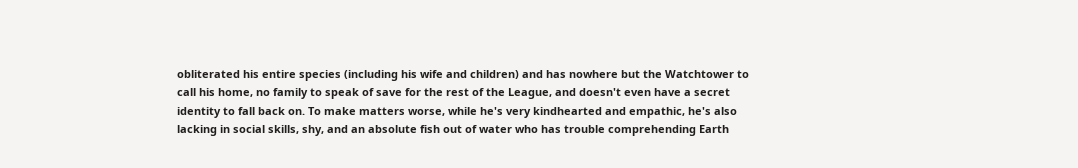obliterated his entire species (including his wife and children) and has nowhere but the Watchtower to call his home, no family to speak of save for the rest of the League, and doesn't even have a secret identity to fall back on. To make matters worse, while he's very kindhearted and empathic, he's also lacking in social skills, shy, and an absolute fish out of water who has trouble comprehending Earth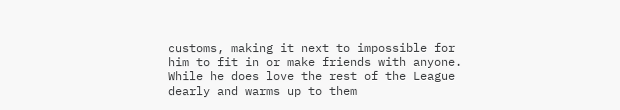customs, making it next to impossible for him to fit in or make friends with anyone. While he does love the rest of the League dearly and warms up to them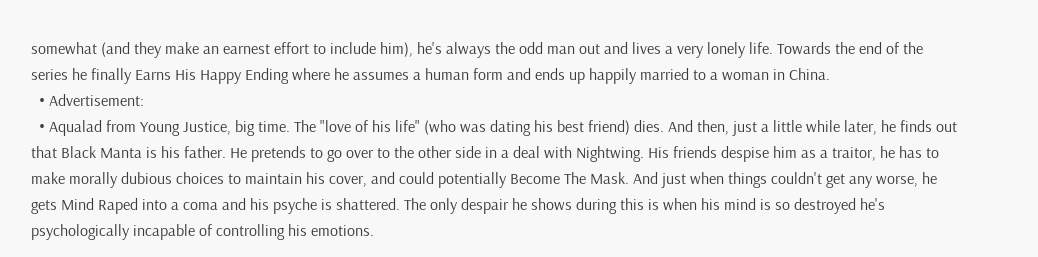somewhat (and they make an earnest effort to include him), he's always the odd man out and lives a very lonely life. Towards the end of the series he finally Earns His Happy Ending where he assumes a human form and ends up happily married to a woman in China.
  • Advertisement:
  • Aqualad from Young Justice, big time. The "love of his life" (who was dating his best friend) dies. And then, just a little while later, he finds out that Black Manta is his father. He pretends to go over to the other side in a deal with Nightwing. His friends despise him as a traitor, he has to make morally dubious choices to maintain his cover, and could potentially Become The Mask. And just when things couldn't get any worse, he gets Mind Raped into a coma and his psyche is shattered. The only despair he shows during this is when his mind is so destroyed he's psychologically incapable of controlling his emotions.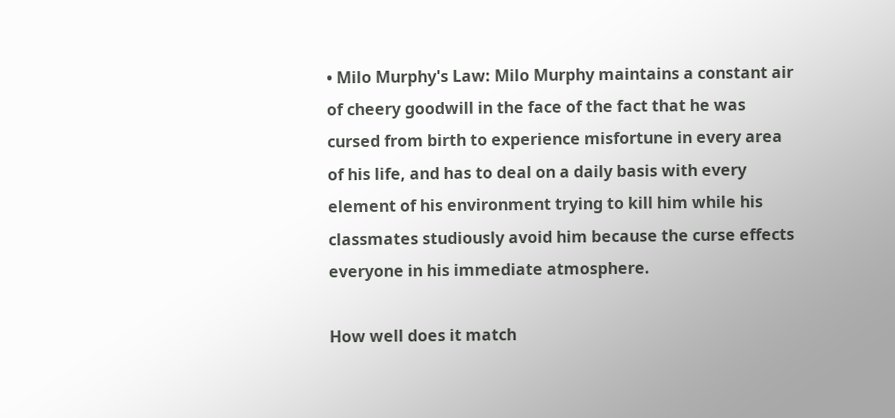• Milo Murphy's Law: Milo Murphy maintains a constant air of cheery goodwill in the face of the fact that he was cursed from birth to experience misfortune in every area of his life, and has to deal on a daily basis with every element of his environment trying to kill him while his classmates studiously avoid him because the curse effects everyone in his immediate atmosphere.

How well does it match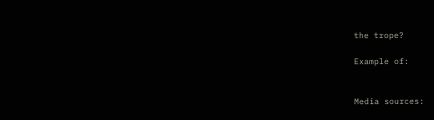the trope?

Example of:


Media sources: